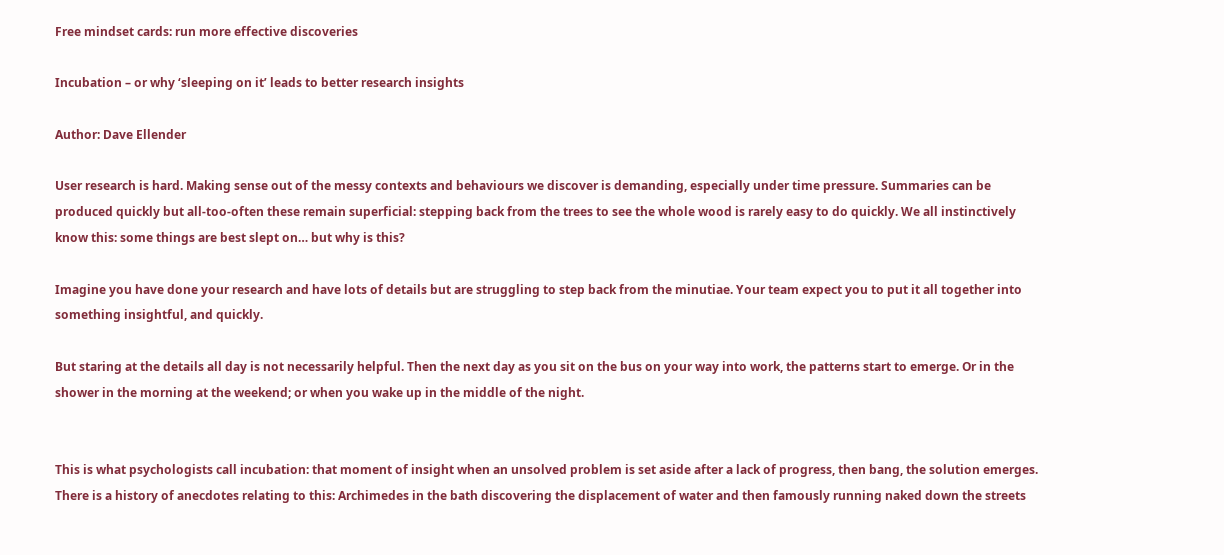Free mindset cards: run more effective discoveries

Incubation – or why ‘sleeping on it’ leads to better research insights

Author: Dave Ellender

User research is hard. Making sense out of the messy contexts and behaviours we discover is demanding, especially under time pressure. Summaries can be produced quickly but all-too-often these remain superficial: stepping back from the trees to see the whole wood is rarely easy to do quickly. We all instinctively know this: some things are best slept on… but why is this?

Imagine you have done your research and have lots of details but are struggling to step back from the minutiae. Your team expect you to put it all together into something insightful, and quickly.

But staring at the details all day is not necessarily helpful. Then the next day as you sit on the bus on your way into work, the patterns start to emerge. Or in the shower in the morning at the weekend; or when you wake up in the middle of the night.


This is what psychologists call incubation: that moment of insight when an unsolved problem is set aside after a lack of progress, then bang, the solution emerges. There is a history of anecdotes relating to this: Archimedes in the bath discovering the displacement of water and then famously running naked down the streets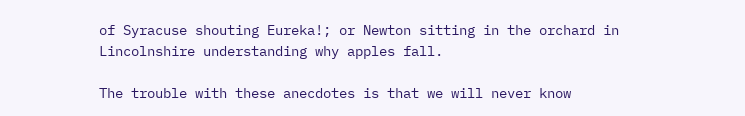of Syracuse shouting Eureka!; or Newton sitting in the orchard in Lincolnshire understanding why apples fall.

The trouble with these anecdotes is that we will never know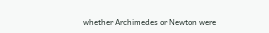whether Archimedes or Newton were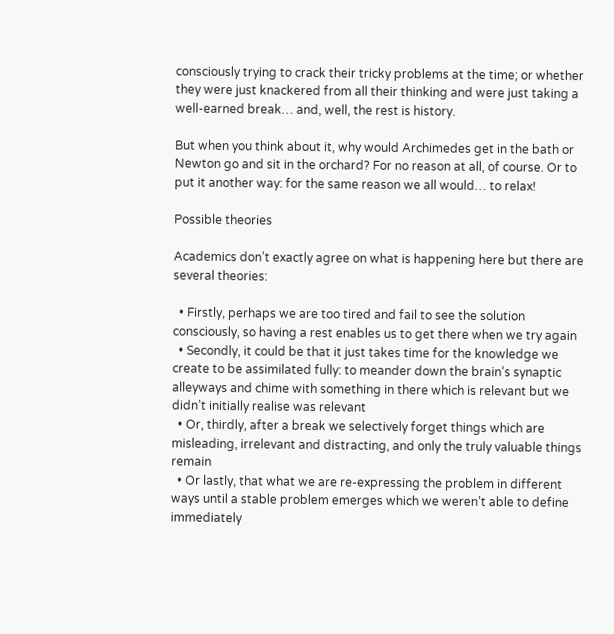consciously trying to crack their tricky problems at the time; or whether they were just knackered from all their thinking and were just taking a well-earned break… and, well, the rest is history.

But when you think about it, why would Archimedes get in the bath or Newton go and sit in the orchard? For no reason at all, of course. Or to put it another way: for the same reason we all would… to relax!

Possible theories

Academics don’t exactly agree on what is happening here but there are several theories:

  • Firstly, perhaps we are too tired and fail to see the solution consciously, so having a rest enables us to get there when we try again
  • Secondly, it could be that it just takes time for the knowledge we create to be assimilated fully: to meander down the brain’s synaptic alleyways and chime with something in there which is relevant but we didn’t initially realise was relevant
  • Or, thirdly, after a break we selectively forget things which are misleading, irrelevant and distracting, and only the truly valuable things remain
  • Or lastly, that what we are re-expressing the problem in different ways until a stable problem emerges which we weren’t able to define immediately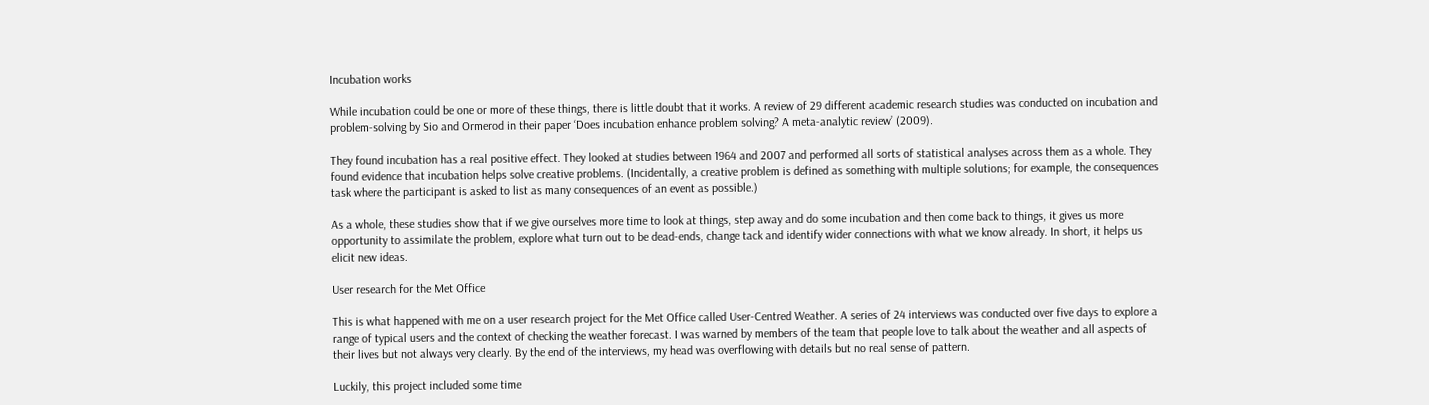Incubation works

While incubation could be one or more of these things, there is little doubt that it works. A review of 29 different academic research studies was conducted on incubation and problem-solving by Sio and Ormerod in their paper ‘Does incubation enhance problem solving? A meta-analytic review’ (2009).

They found incubation has a real positive effect. They looked at studies between 1964 and 2007 and performed all sorts of statistical analyses across them as a whole. They found evidence that incubation helps solve creative problems. (Incidentally, a creative problem is defined as something with multiple solutions; for example, the consequences task where the participant is asked to list as many consequences of an event as possible.)

As a whole, these studies show that if we give ourselves more time to look at things, step away and do some incubation and then come back to things, it gives us more opportunity to assimilate the problem, explore what turn out to be dead-ends, change tack and identify wider connections with what we know already. In short, it helps us elicit new ideas.

User research for the Met Office

This is what happened with me on a user research project for the Met Office called User-Centred Weather. A series of 24 interviews was conducted over five days to explore a range of typical users and the context of checking the weather forecast. I was warned by members of the team that people love to talk about the weather and all aspects of their lives but not always very clearly. By the end of the interviews, my head was overflowing with details but no real sense of pattern.

Luckily, this project included some time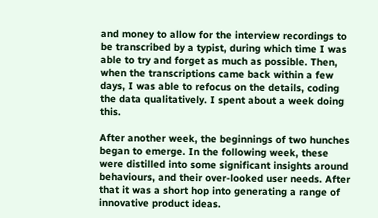and money to allow for the interview recordings to be transcribed by a typist, during which time I was able to try and forget as much as possible. Then, when the transcriptions came back within a few days, I was able to refocus on the details, coding the data qualitatively. I spent about a week doing this.

After another week, the beginnings of two hunches began to emerge. In the following week, these were distilled into some significant insights around behaviours, and their over-looked user needs. After that it was a short hop into generating a range of innovative product ideas.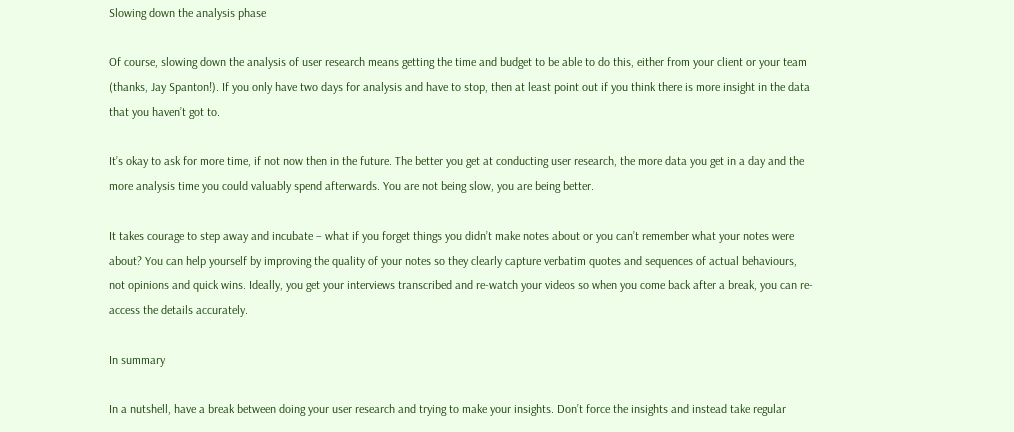Slowing down the analysis phase

Of course, slowing down the analysis of user research means getting the time and budget to be able to do this, either from your client or your team (thanks, Jay Spanton!). If you only have two days for analysis and have to stop, then at least point out if you think there is more insight in the data that you haven’t got to.

It’s okay to ask for more time, if not now then in the future. The better you get at conducting user research, the more data you get in a day and the more analysis time you could valuably spend afterwards. You are not being slow, you are being better.

It takes courage to step away and incubate – what if you forget things you didn’t make notes about or you can’t remember what your notes were about? You can help yourself by improving the quality of your notes so they clearly capture verbatim quotes and sequences of actual behaviours, not opinions and quick wins. Ideally, you get your interviews transcribed and re-watch your videos so when you come back after a break, you can re-access the details accurately.

In summary

In a nutshell, have a break between doing your user research and trying to make your insights. Don’t force the insights and instead take regular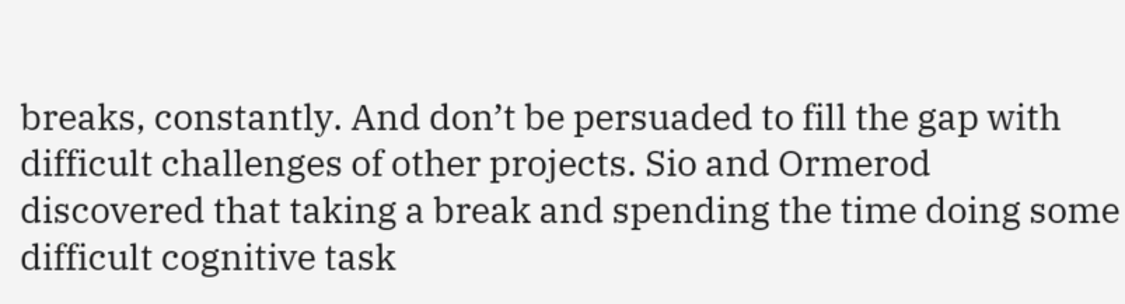breaks, constantly. And don’t be persuaded to fill the gap with difficult challenges of other projects. Sio and Ormerod discovered that taking a break and spending the time doing some difficult cognitive task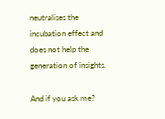neutralises the incubation effect and does not help the generation of insights.

And if you ask me?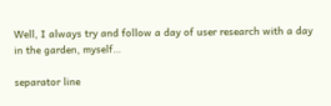Well, I always try and follow a day of user research with a day in the garden, myself…

separator line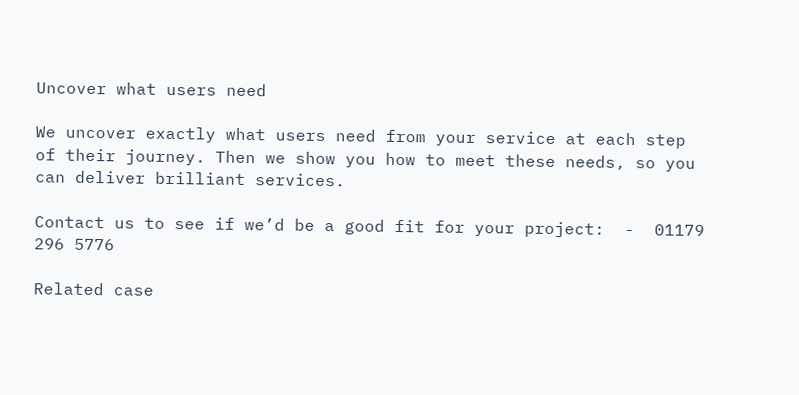Uncover what users need

We uncover exactly what users need from your service at each step of their journey. Then we show you how to meet these needs, so you can deliver brilliant services.

Contact us to see if we’d be a good fit for your project:  -  01179 296 5776

Related case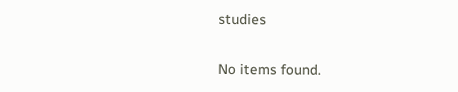studies

No items found.